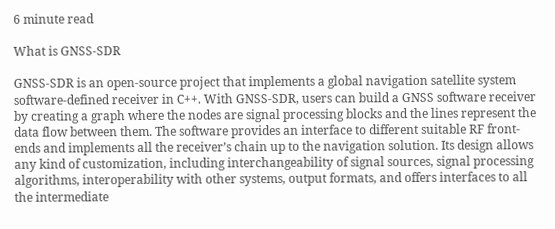6 minute read

What is GNSS-SDR

GNSS-SDR is an open-source project that implements a global navigation satellite system software-defined receiver in C++. With GNSS-SDR, users can build a GNSS software receiver by creating a graph where the nodes are signal processing blocks and the lines represent the data flow between them. The software provides an interface to different suitable RF front-ends and implements all the receiver’s chain up to the navigation solution. Its design allows any kind of customization, including interchangeability of signal sources, signal processing algorithms, interoperability with other systems, output formats, and offers interfaces to all the intermediate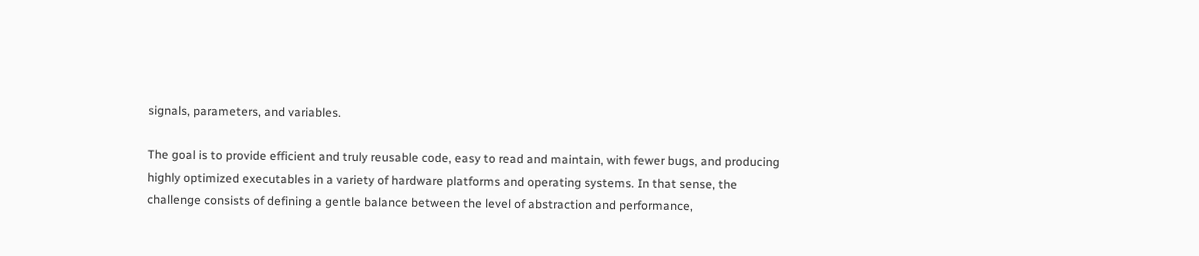signals, parameters, and variables.

The goal is to provide efficient and truly reusable code, easy to read and maintain, with fewer bugs, and producing highly optimized executables in a variety of hardware platforms and operating systems. In that sense, the challenge consists of defining a gentle balance between the level of abstraction and performance,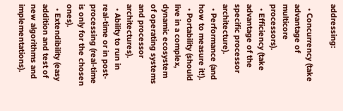addressing:

  • Concurrency (take advantage of multicore processors).
  • Efficiency (take advantage of the specific processor architecture).
  • Performance (and how to measure it!).
  • Portability (should live in a complex, dynamic ecosystem of operating systems and processor architectures).
  • Ability to run in real-time or in post-processing (real-time is only for the chosen ones).
  • Extendibility (easy addition and test of new algorithms and implementations).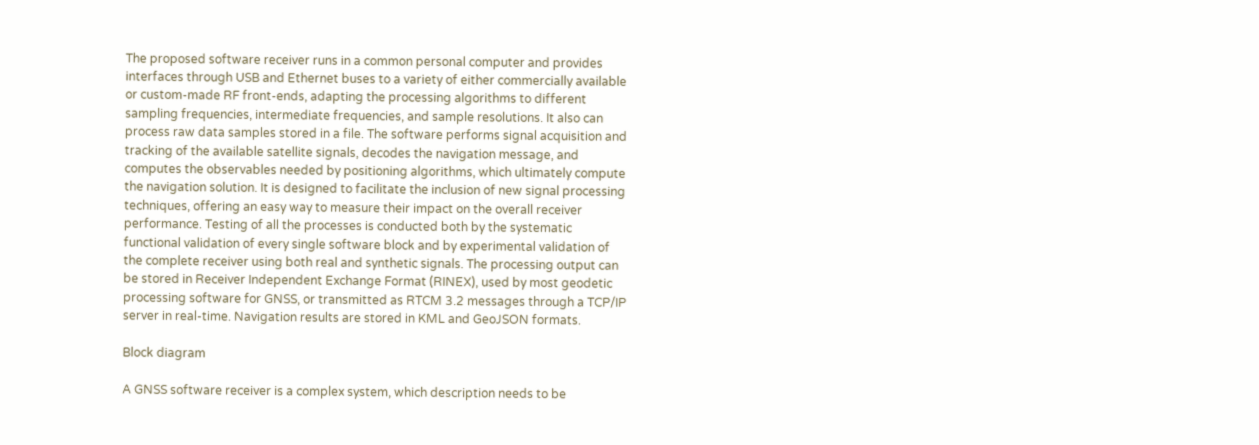The proposed software receiver runs in a common personal computer and provides interfaces through USB and Ethernet buses to a variety of either commercially available or custom-made RF front-ends, adapting the processing algorithms to different sampling frequencies, intermediate frequencies, and sample resolutions. It also can process raw data samples stored in a file. The software performs signal acquisition and tracking of the available satellite signals, decodes the navigation message, and computes the observables needed by positioning algorithms, which ultimately compute the navigation solution. It is designed to facilitate the inclusion of new signal processing techniques, offering an easy way to measure their impact on the overall receiver performance. Testing of all the processes is conducted both by the systematic functional validation of every single software block and by experimental validation of the complete receiver using both real and synthetic signals. The processing output can be stored in Receiver Independent Exchange Format (RINEX), used by most geodetic processing software for GNSS, or transmitted as RTCM 3.2 messages through a TCP/IP server in real-time. Navigation results are stored in KML and GeoJSON formats.

Block diagram

A GNSS software receiver is a complex system, which description needs to be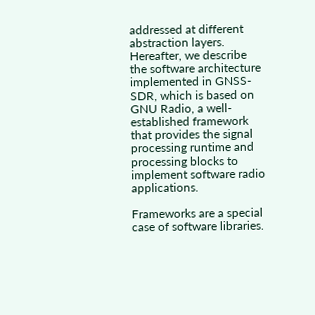addressed at different abstraction layers. Hereafter, we describe the software architecture implemented in GNSS-SDR, which is based on GNU Radio, a well-established framework that provides the signal processing runtime and processing blocks to implement software radio applications.

Frameworks are a special case of software libraries.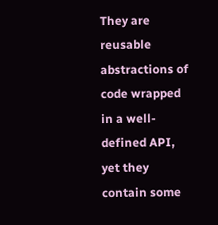They are reusable abstractions of code wrapped in a well-defined API, yet they contain some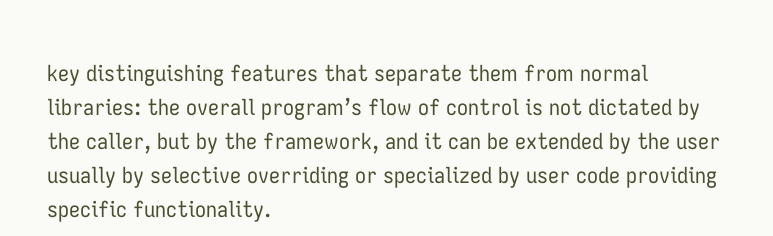key distinguishing features that separate them from normal libraries: the overall program’s flow of control is not dictated by the caller, but by the framework, and it can be extended by the user usually by selective overriding or specialized by user code providing specific functionality.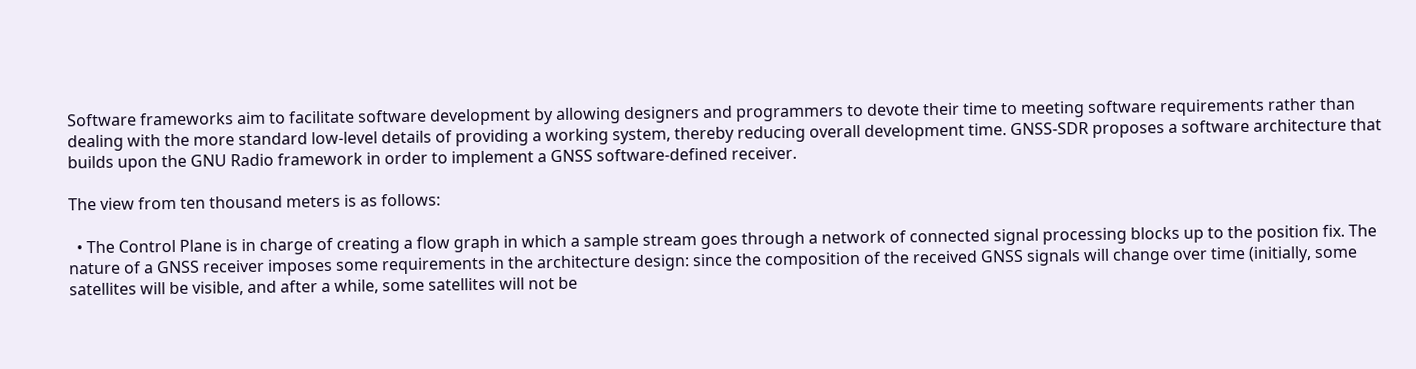Software frameworks aim to facilitate software development by allowing designers and programmers to devote their time to meeting software requirements rather than dealing with the more standard low-level details of providing a working system, thereby reducing overall development time. GNSS-SDR proposes a software architecture that builds upon the GNU Radio framework in order to implement a GNSS software-defined receiver.

The view from ten thousand meters is as follows:

  • The Control Plane is in charge of creating a flow graph in which a sample stream goes through a network of connected signal processing blocks up to the position fix. The nature of a GNSS receiver imposes some requirements in the architecture design: since the composition of the received GNSS signals will change over time (initially, some satellites will be visible, and after a while, some satellites will not be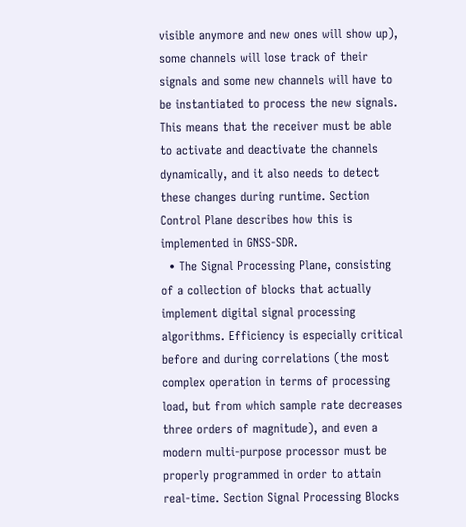visible anymore and new ones will show up), some channels will lose track of their signals and some new channels will have to be instantiated to process the new signals. This means that the receiver must be able to activate and deactivate the channels dynamically, and it also needs to detect these changes during runtime. Section Control Plane describes how this is implemented in GNSS-SDR.
  • The Signal Processing Plane, consisting of a collection of blocks that actually implement digital signal processing algorithms. Efficiency is especially critical before and during correlations (the most complex operation in terms of processing load, but from which sample rate decreases three orders of magnitude), and even a modern multi-purpose processor must be properly programmed in order to attain real-time. Section Signal Processing Blocks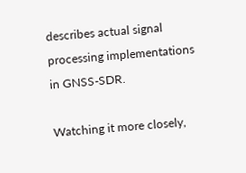describes actual signal processing implementations in GNSS-SDR.

Watching it more closely,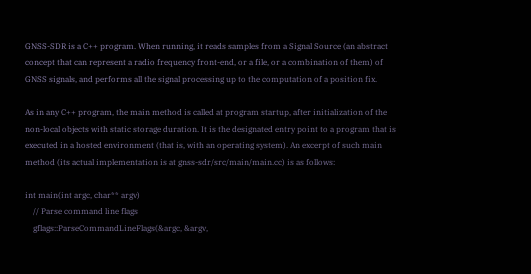GNSS-SDR is a C++ program. When running, it reads samples from a Signal Source (an abstract concept that can represent a radio frequency front-end, or a file, or a combination of them) of GNSS signals, and performs all the signal processing up to the computation of a position fix.

As in any C++ program, the main method is called at program startup, after initialization of the non-local objects with static storage duration. It is the designated entry point to a program that is executed in a hosted environment (that is, with an operating system). An excerpt of such main method (its actual implementation is at gnss-sdr/src/main/main.cc) is as follows:

int main(int argc, char** argv)
    // Parse command line flags
    gflags::ParseCommandLineFlags(&argc, &argv,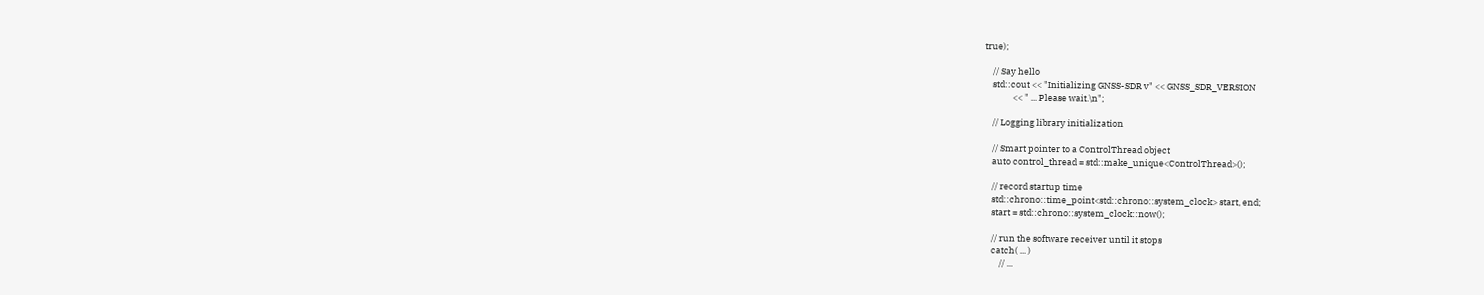true);

    // Say hello
    std::cout << "Initializing GNSS-SDR v" << GNSS_SDR_VERSION
              << " ... Please wait.\n";

    // Logging library initialization

    // Smart pointer to a ControlThread object
    auto control_thread = std::make_unique<ControlThread>();

    // record startup time
    std::chrono::time_point<std::chrono::system_clock> start, end;
    start = std::chrono::system_clock::now();

    // run the software receiver until it stops
    catch( ... )
        // ...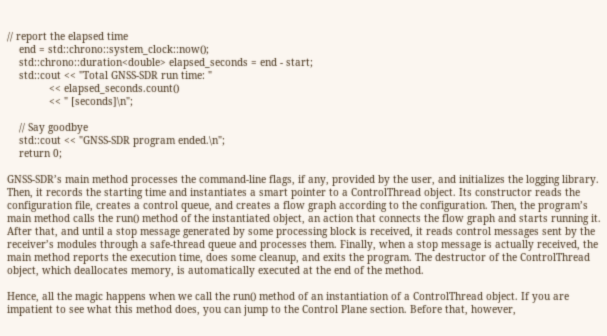// report the elapsed time
    end = std::chrono::system_clock::now();
    std::chrono::duration<double> elapsed_seconds = end - start;
    std::cout << "Total GNSS-SDR run time: "
              << elapsed_seconds.count()
              << " [seconds]\n";

    // Say goodbye
    std::cout << "GNSS-SDR program ended.\n";
    return 0;

GNSS-SDR’s main method processes the command-line flags, if any, provided by the user, and initializes the logging library. Then, it records the starting time and instantiates a smart pointer to a ControlThread object. Its constructor reads the configuration file, creates a control queue, and creates a flow graph according to the configuration. Then, the program’s main method calls the run() method of the instantiated object, an action that connects the flow graph and starts running it. After that, and until a stop message generated by some processing block is received, it reads control messages sent by the receiver’s modules through a safe-thread queue and processes them. Finally, when a stop message is actually received, the main method reports the execution time, does some cleanup, and exits the program. The destructor of the ControlThread object, which deallocates memory, is automatically executed at the end of the method.

Hence, all the magic happens when we call the run() method of an instantiation of a ControlThread object. If you are impatient to see what this method does, you can jump to the Control Plane section. Before that, however,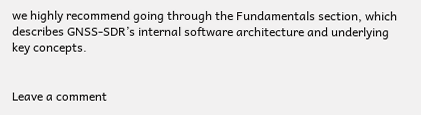we highly recommend going through the Fundamentals section, which describes GNSS-SDR’s internal software architecture and underlying key concepts.


Leave a comment